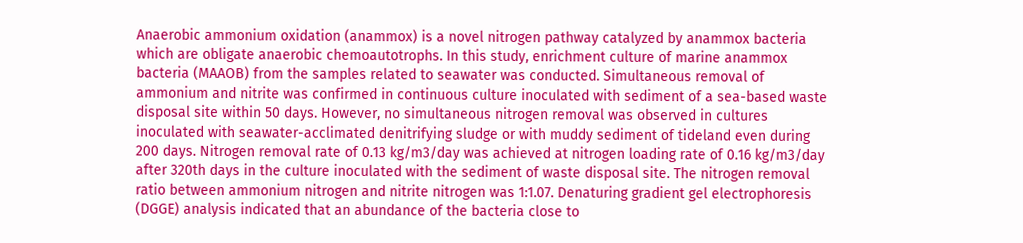Anaerobic ammonium oxidation (anammox) is a novel nitrogen pathway catalyzed by anammox bacteria which are obligate anaerobic chemoautotrophs. In this study, enrichment culture of marine anammox bacteria (MAAOB) from the samples related to seawater was conducted. Simultaneous removal of ammonium and nitrite was confirmed in continuous culture inoculated with sediment of a sea-based waste disposal site within 50 days. However, no simultaneous nitrogen removal was observed in cultures inoculated with seawater-acclimated denitrifying sludge or with muddy sediment of tideland even during 200 days. Nitrogen removal rate of 0.13 kg/m3/day was achieved at nitrogen loading rate of 0.16 kg/m3/day after 320th days in the culture inoculated with the sediment of waste disposal site. The nitrogen removal ratio between ammonium nitrogen and nitrite nitrogen was 1:1.07. Denaturing gradient gel electrophoresis (DGGE) analysis indicated that an abundance of the bacteria close to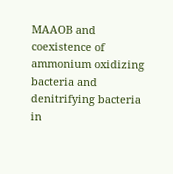MAAOB and coexistence of ammonium oxidizing bacteria and denitrifying bacteria in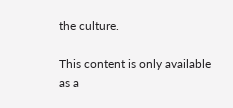the culture.

This content is only available as a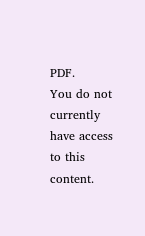PDF.
You do not currently have access to this content.